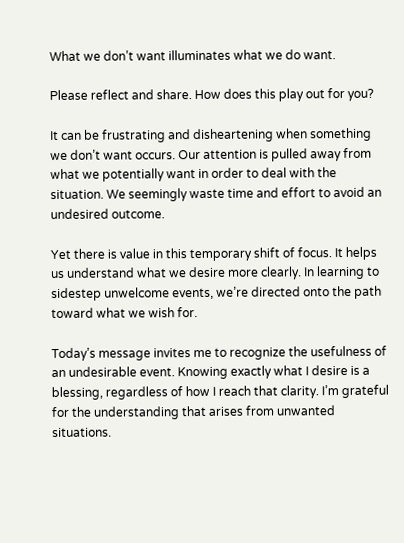What we don’t want illuminates what we do want.

Please reflect and share. How does this play out for you?

It can be frustrating and disheartening when something we don’t want occurs. Our attention is pulled away from what we potentially want in order to deal with the situation. We seemingly waste time and effort to avoid an undesired outcome.

Yet there is value in this temporary shift of focus. It helps us understand what we desire more clearly. In learning to sidestep unwelcome events, we’re directed onto the path toward what we wish for.

Today’s message invites me to recognize the usefulness of an undesirable event. Knowing exactly what I desire is a blessing, regardless of how I reach that clarity. I’m grateful for the understanding that arises from unwanted situations.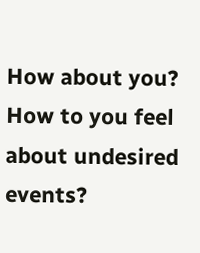How about you? How to you feel about undesired events?